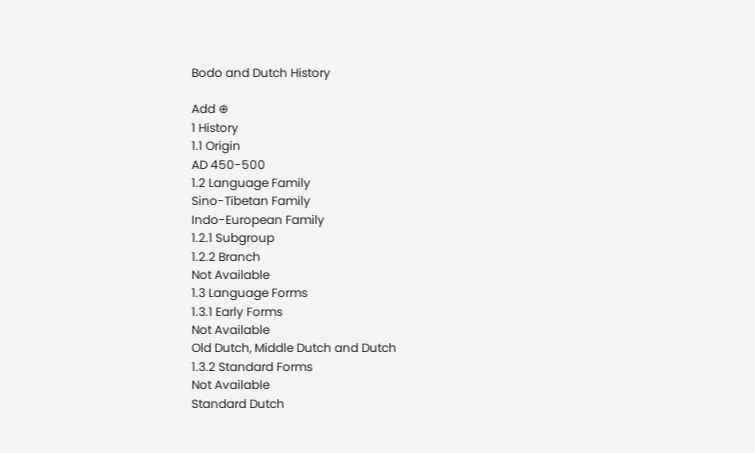Bodo and Dutch History

Add ⊕
1 History
1.1 Origin
AD 450-500
1.2 Language Family
Sino-Tibetan Family
Indo-European Family
1.2.1 Subgroup
1.2.2 Branch
Not Available
1.3 Language Forms
1.3.1 Early Forms
Not Available
Old Dutch, Middle Dutch and Dutch
1.3.2 Standard Forms
Not Available
Standard Dutch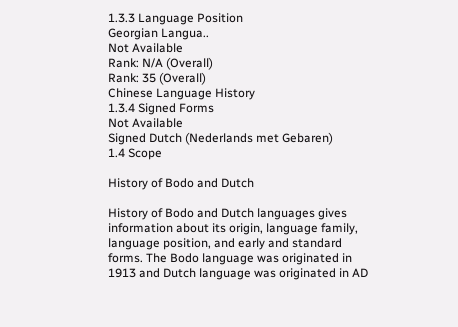1.3.3 Language Position
Georgian Langua..
Not Available
Rank: N/A (Overall)
Rank: 35 (Overall)
Chinese Language History
1.3.4 Signed Forms
Not Available
Signed Dutch (Nederlands met Gebaren)
1.4 Scope

History of Bodo and Dutch

History of Bodo and Dutch languages gives information about its origin, language family, language position, and early and standard forms. The Bodo language was originated in 1913 and Dutch language was originated in AD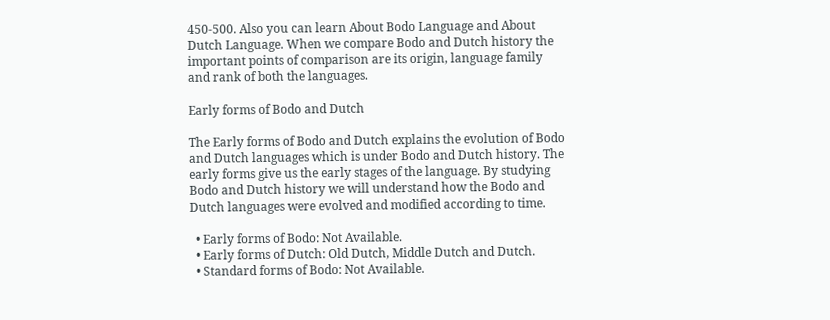450-500. Also you can learn About Bodo Language and About Dutch Language. When we compare Bodo and Dutch history the important points of comparison are its origin, language family and rank of both the languages.

Early forms of Bodo and Dutch

The Early forms of Bodo and Dutch explains the evolution of Bodo and Dutch languages which is under Bodo and Dutch history. The early forms give us the early stages of the language. By studying Bodo and Dutch history we will understand how the Bodo and Dutch languages were evolved and modified according to time.

  • Early forms of Bodo: Not Available.
  • Early forms of Dutch: Old Dutch, Middle Dutch and Dutch.
  • Standard forms of Bodo: Not Available.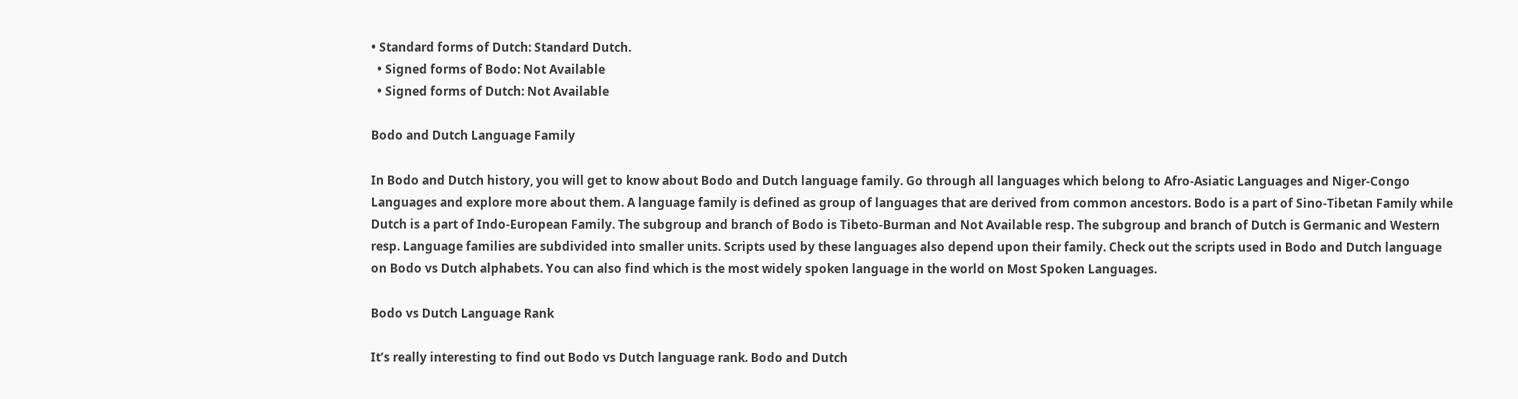• Standard forms of Dutch: Standard Dutch.
  • Signed forms of Bodo: Not Available
  • Signed forms of Dutch: Not Available

Bodo and Dutch Language Family

In Bodo and Dutch history, you will get to know about Bodo and Dutch language family. Go through all languages which belong to Afro-Asiatic Languages and Niger-Congo Languages and explore more about them. A language family is defined as group of languages that are derived from common ancestors. Bodo is a part of Sino-Tibetan Family while Dutch is a part of Indo-European Family. The subgroup and branch of Bodo is Tibeto-Burman and Not Available resp. The subgroup and branch of Dutch is Germanic and Western resp. Language families are subdivided into smaller units. Scripts used by these languages also depend upon their family. Check out the scripts used in Bodo and Dutch language on Bodo vs Dutch alphabets. You can also find which is the most widely spoken language in the world on Most Spoken Languages.

Bodo vs Dutch Language Rank

It’s really interesting to find out Bodo vs Dutch language rank. Bodo and Dutch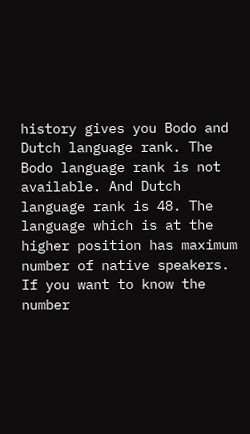history gives you Bodo and Dutch language rank. The Bodo language rank is not available. And Dutch language rank is 48. The language which is at the higher position has maximum number of native speakers. If you want to know the number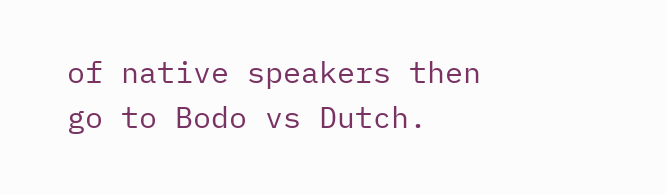of native speakers then go to Bodo vs Dutch.